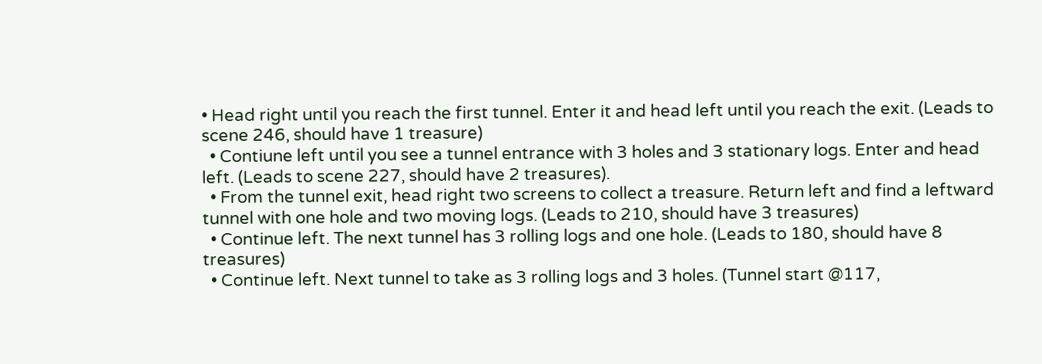• Head right until you reach the first tunnel. Enter it and head left until you reach the exit. (Leads to scene 246, should have 1 treasure)
  • Contiune left until you see a tunnel entrance with 3 holes and 3 stationary logs. Enter and head left. (Leads to scene 227, should have 2 treasures).
  • From the tunnel exit, head right two screens to collect a treasure. Return left and find a leftward tunnel with one hole and two moving logs. (Leads to 210, should have 3 treasures)
  • Continue left. The next tunnel has 3 rolling logs and one hole. (Leads to 180, should have 8 treasures)
  • Continue left. Next tunnel to take as 3 rolling logs and 3 holes. (Tunnel start @117,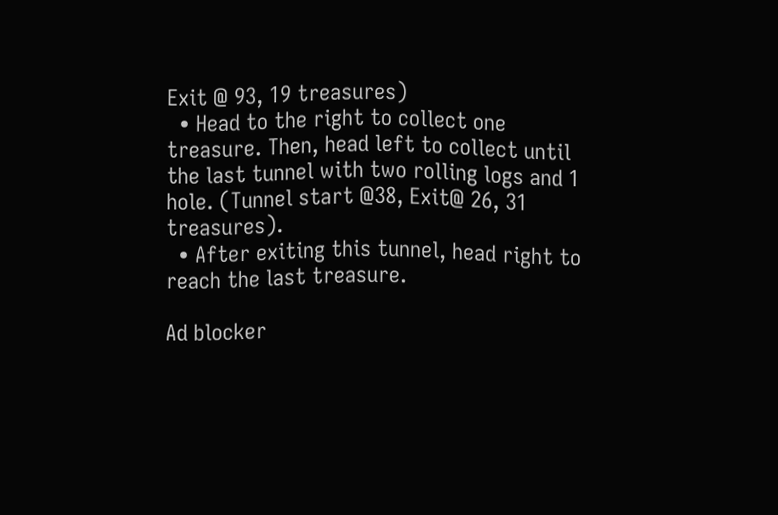Exit @ 93, 19 treasures)
  • Head to the right to collect one treasure. Then, head left to collect until the last tunnel with two rolling logs and 1 hole. (Tunnel start @38, Exit@ 26, 31 treasures).
  • After exiting this tunnel, head right to reach the last treasure.

Ad blocker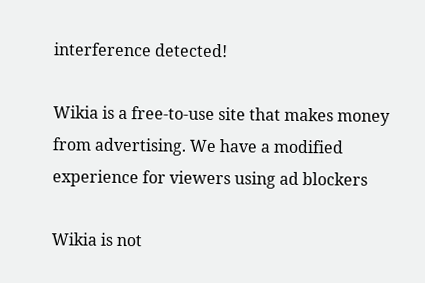interference detected!

Wikia is a free-to-use site that makes money from advertising. We have a modified experience for viewers using ad blockers

Wikia is not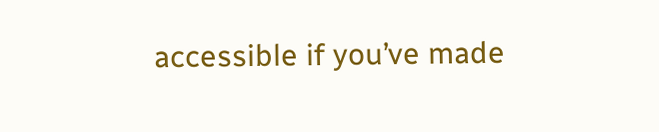accessible if you’ve made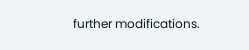further modifications.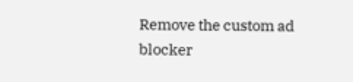Remove the custom ad blocker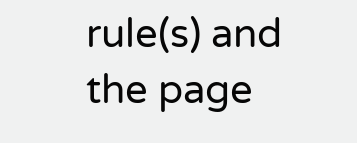rule(s) and the page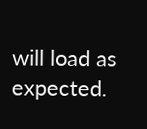will load as expected.